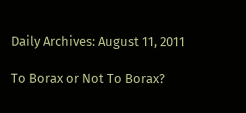Daily Archives: August 11, 2011

To Borax or Not To Borax?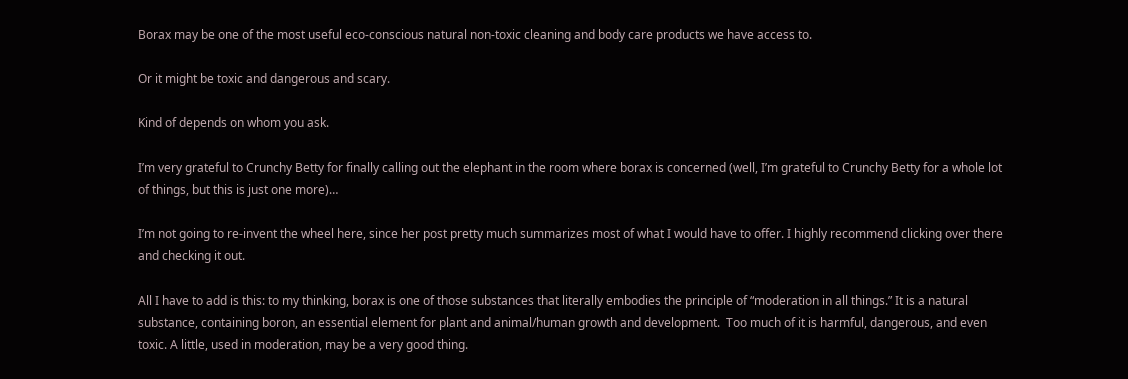Borax may be one of the most useful eco-conscious natural non-toxic cleaning and body care products we have access to.

Or it might be toxic and dangerous and scary.

Kind of depends on whom you ask.

I’m very grateful to Crunchy Betty for finally calling out the elephant in the room where borax is concerned (well, I’m grateful to Crunchy Betty for a whole lot of things, but this is just one more)…

I’m not going to re-invent the wheel here, since her post pretty much summarizes most of what I would have to offer. I highly recommend clicking over there and checking it out.

All I have to add is this: to my thinking, borax is one of those substances that literally embodies the principle of “moderation in all things.” It is a natural substance, containing boron, an essential element for plant and animal/human growth and development.  Too much of it is harmful, dangerous, and even toxic. A little, used in moderation, may be a very good thing.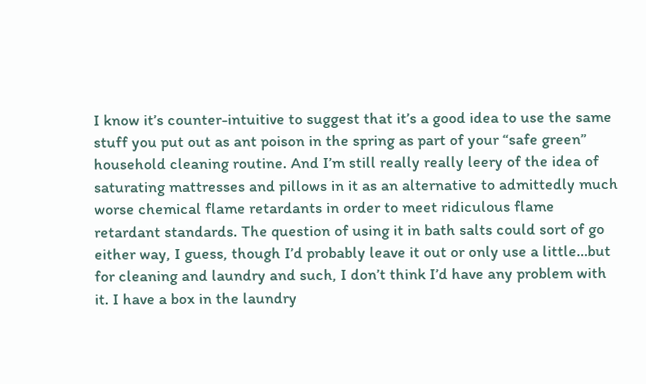I know it’s counter-intuitive to suggest that it’s a good idea to use the same stuff you put out as ant poison in the spring as part of your “safe green” household cleaning routine. And I’m still really really leery of the idea of saturating mattresses and pillows in it as an alternative to admittedly much worse chemical flame retardants in order to meet ridiculous flame retardant standards. The question of using it in bath salts could sort of go either way, I guess, though I’d probably leave it out or only use a little…but for cleaning and laundry and such, I don’t think I’d have any problem with it. I have a box in the laundry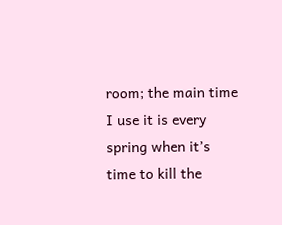room; the main time I use it is every spring when it’s time to kill the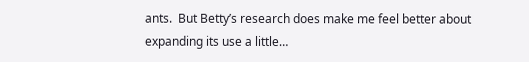ants.  But Betty’s research does make me feel better about expanding its use a little…